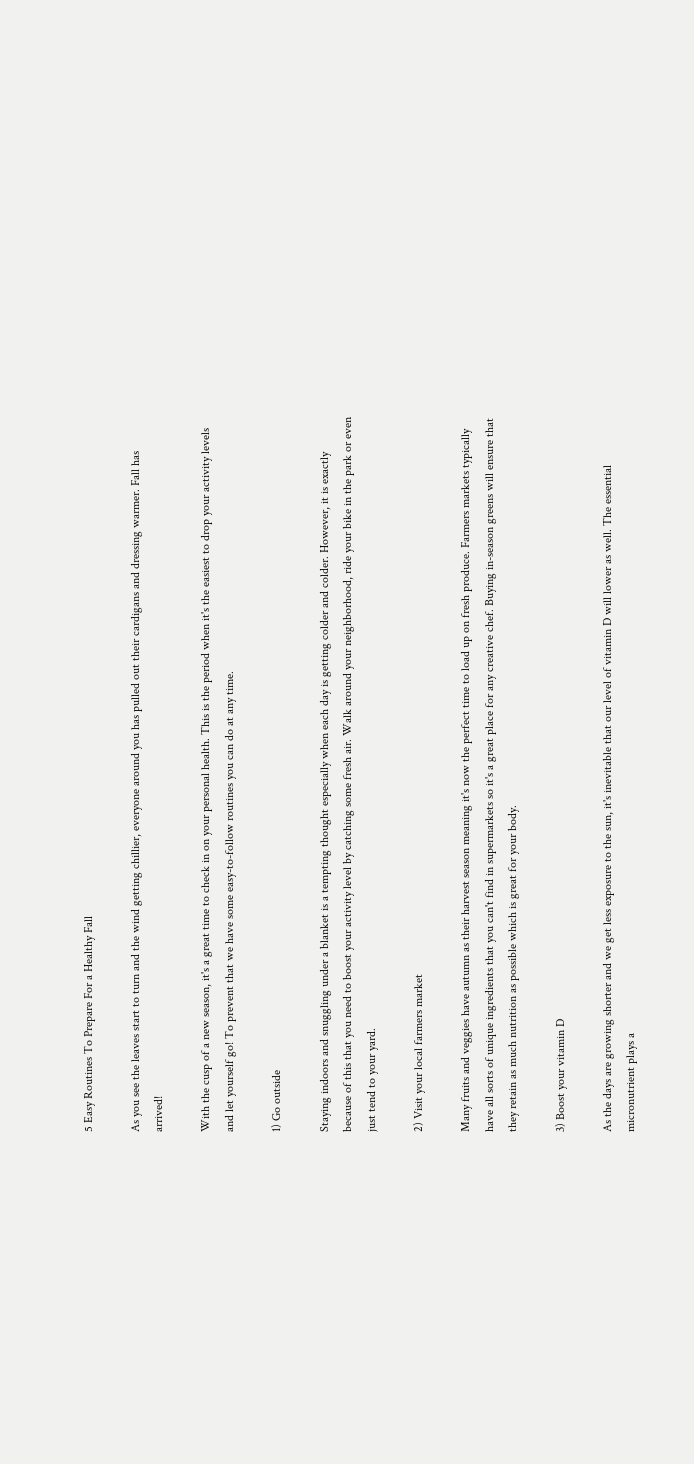5 Easy Routines To Prepare For a Healthy Fall

As you see the leaves start to turn and the wind getting chillier, everyone around you has pulled out their cardigans and dressing warmer. Fall has arrived!

With the cusp of a new season, it's a great time to check in on your personal health. This is the period when it's the easiest to drop your activity levels and let yourself go! To prevent that we have some easy-to-follow routines you can do at any time.

1) Go outside

Staying indoors and snuggling under a blanket is a tempting thought especially when each day is getting colder and colder. However, it is exactly because of this that you need to boost your activity level by catching some fresh air. Walk around your neighborhood, ride your bike in the park or even just tend to your yard.

2) Visit your local farmers market

Many fruits and veggies have autumn as their harvest season meaning it's now the perfect time to load up on fresh produce. Farmers markets typically have all sorts of unique ingredients that you can't find in supermarkets so it's a great place for any creative chef. Buying in-season greens will ensure that they retain as much nutrition as possible which is great for your body.

3) Boost your vitamin D

As the days are growing shorter and we get less exposure to the sun, it's inevitable that our level of vitamin D will lower as well. The essential micronutrient plays a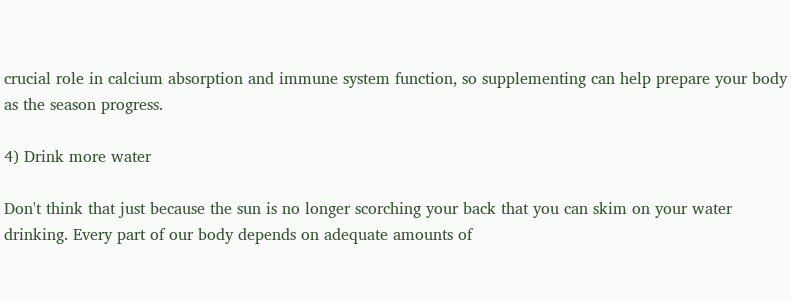crucial role in calcium absorption and immune system function, so supplementing can help prepare your body as the season progress.

4) Drink more water

Don't think that just because the sun is no longer scorching your back that you can skim on your water drinking. Every part of our body depends on adequate amounts of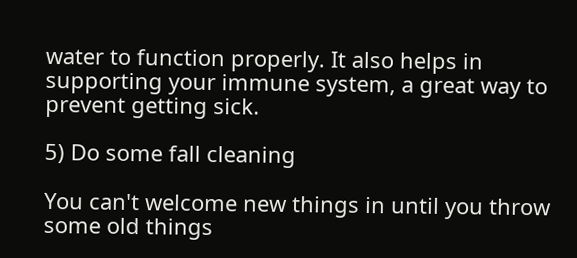water to function properly. It also helps in supporting your immune system, a great way to prevent getting sick.

5) Do some fall cleaning

You can't welcome new things in until you throw some old things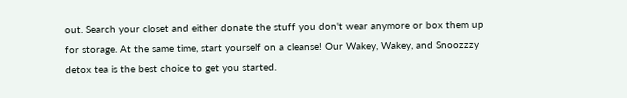out. Search your closet and either donate the stuff you don't wear anymore or box them up for storage. At the same time, start yourself on a cleanse! Our Wakey, Wakey, and Snoozzzy detox tea is the best choice to get you started.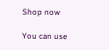Shop now

You can use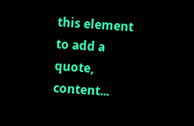this element to add a quote, content...